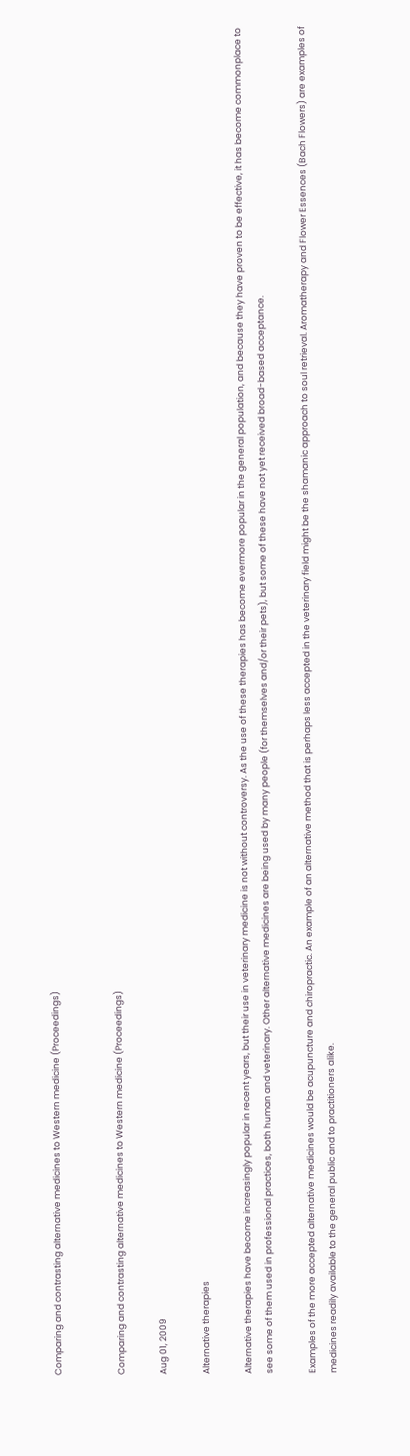Comparing and contrasting alternative medicines to Western medicine (Proceedings)


Comparing and contrasting alternative medicines to Western medicine (Proceedings)

Aug 01, 2009

Alternative therapies

Alternative therapies have become increasingly popular in recent years, but their use in veterinary medicine is not without controversy. As the use of these therapies has become evermore popular in the general population, and because they have proven to be effective, it has become commonplace to see some of them used in professional practices, both human and veterinary. Other alternative medicines are being used by many people (for themselves and/or their pets), but some of these have not yet received broad-based acceptance.

Examples of the more accepted alternative medicines would be acupuncture and chiropractic. An example of an alternative method that is perhaps less accepted in the veterinary field might be the shamanic approach to soul retrieval. Aromatherapy and Flower Essences (Bach Flowers) are examples of medicines readily available to the general public and to practitioners alike.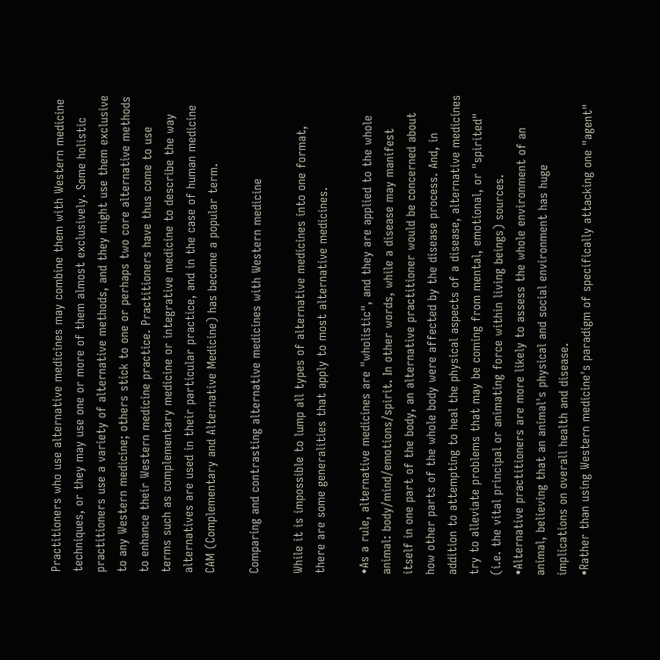Practitioners who use alternative medicines may combine them with Western medicine techniques, or they may use one or more of them almost exclusively. Some holistic practitioners use a variety of alternative methods, and they might use them exclusive to any Western medicine; others stick to one or perhaps two core alternative methods to enhance their Western medicine practice. Practitioners have thus come to use terms such as complementary medicine or integrative medicine to describe the way alternatives are used in their particular practice, and in the case of human medicine CAM (Complementary and Alternative Medicine) has become a popular term.

Comparing and contrasting alternative medicines with Western medicine

While it is impossible to lump all types of alternative medicines into one format, there are some generalities that apply to most alternative medicines.

•As a rule, alternative medicines are "wholistic", and they are applied to the whole animal: body/mind/emotions/spirit. In other words, while a disease may manifest itself in one part of the body, an alternative practitioner would be concerned about how other parts of the whole body were affected by the disease process. And, in addition to attempting to heal the physical aspects of a disease, alternative medicines try to alleviate problems that may be coming from mental, emotional, or "spirited" (i.e. the vital principal or animating force within living beings) sources.
•Alternative practitioners are more likely to assess the whole environment of an animal, believing that an animal's physical and social environment has huge implications on overall health and disease.
•Rather than using Western medicine's paradigm of specifically attacking one "agent"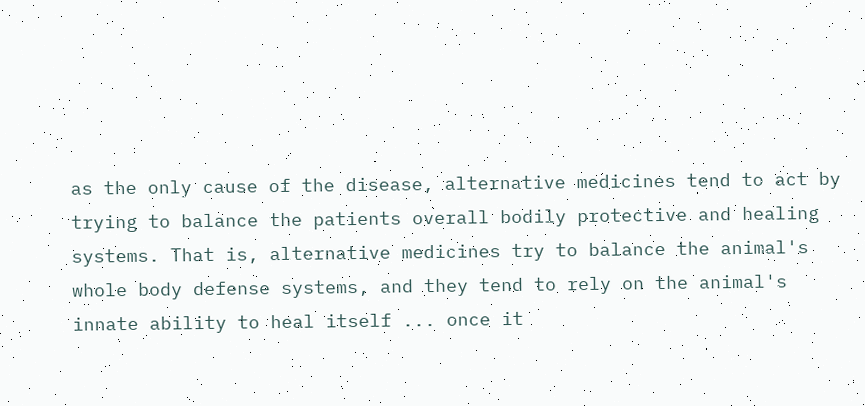as the only cause of the disease, alternative medicines tend to act by trying to balance the patients overall bodily protective and healing systems. That is, alternative medicines try to balance the animal's whole body defense systems, and they tend to rely on the animal's innate ability to heal itself ... once it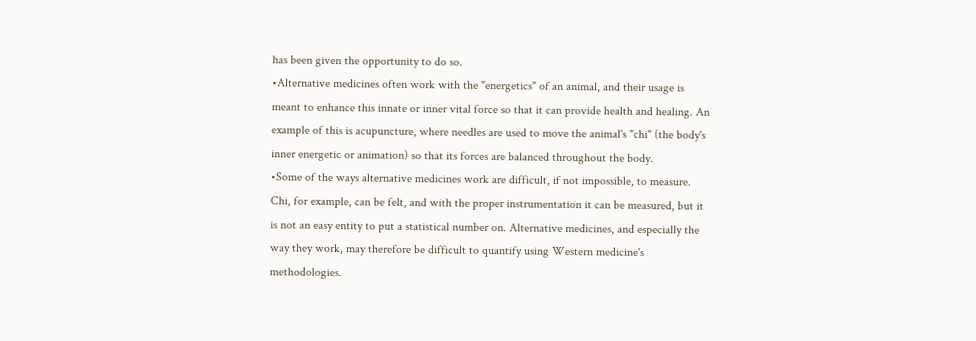has been given the opportunity to do so.
•Alternative medicines often work with the "energetics" of an animal, and their usage is meant to enhance this innate or inner vital force so that it can provide health and healing. An example of this is acupuncture, where needles are used to move the animal's "chi" (the body's inner energetic or animation) so that its forces are balanced throughout the body.
•Some of the ways alternative medicines work are difficult, if not impossible, to measure. Chi, for example, can be felt, and with the proper instrumentation it can be measured, but it is not an easy entity to put a statistical number on. Alternative medicines, and especially the way they work, may therefore be difficult to quantify using Western medicine's methodologies.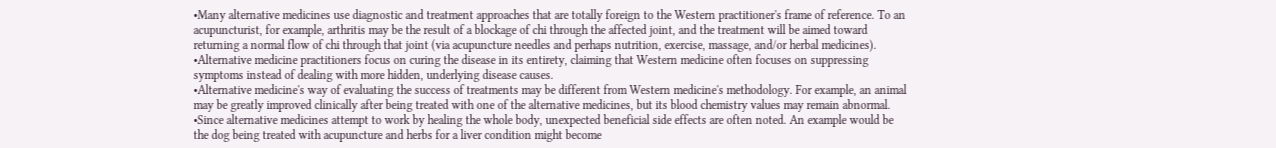•Many alternative medicines use diagnostic and treatment approaches that are totally foreign to the Western practitioner's frame of reference. To an acupuncturist, for example, arthritis may be the result of a blockage of chi through the affected joint, and the treatment will be aimed toward returning a normal flow of chi through that joint (via acupuncture needles and perhaps nutrition, exercise, massage, and/or herbal medicines).
•Alternative medicine practitioners focus on curing the disease in its entirety, claiming that Western medicine often focuses on suppressing symptoms instead of dealing with more hidden, underlying disease causes.
•Alternative medicine's way of evaluating the success of treatments may be different from Western medicine's methodology. For example, an animal may be greatly improved clinically after being treated with one of the alternative medicines, but its blood chemistry values may remain abnormal.
•Since alternative medicines attempt to work by healing the whole body, unexpected beneficial side effects are often noted. An example would be the dog being treated with acupuncture and herbs for a liver condition might become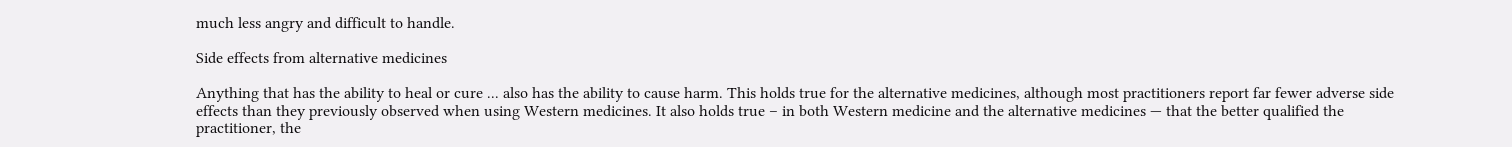much less angry and difficult to handle.

Side effects from alternative medicines

Anything that has the ability to heal or cure ... also has the ability to cause harm. This holds true for the alternative medicines, although most practitioners report far fewer adverse side effects than they previously observed when using Western medicines. It also holds true – in both Western medicine and the alternative medicines — that the better qualified the practitioner, the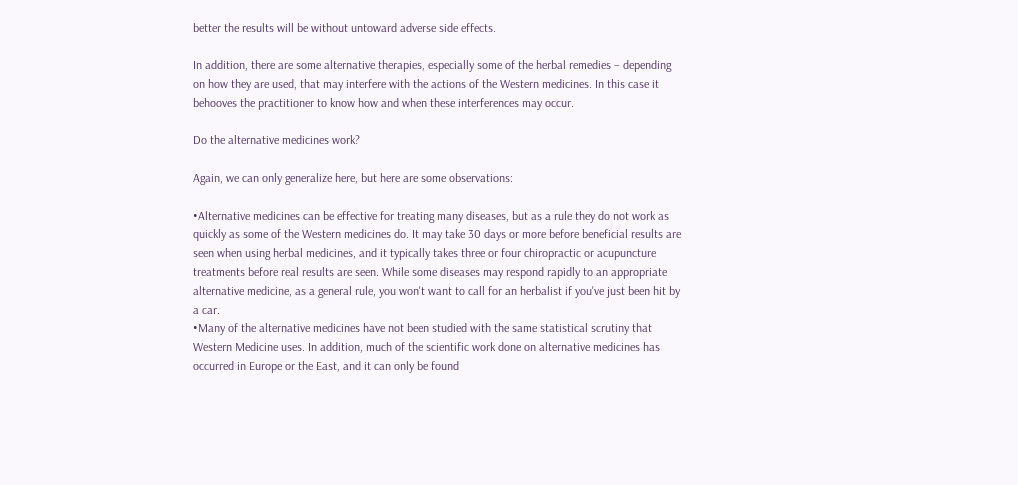better the results will be without untoward adverse side effects.

In addition, there are some alternative therapies, especially some of the herbal remedies – depending on how they are used, that may interfere with the actions of the Western medicines. In this case it behooves the practitioner to know how and when these interferences may occur.

Do the alternative medicines work?

Again, we can only generalize here, but here are some observations:

•Alternative medicines can be effective for treating many diseases, but as a rule they do not work as quickly as some of the Western medicines do. It may take 30 days or more before beneficial results are seen when using herbal medicines, and it typically takes three or four chiropractic or acupuncture treatments before real results are seen. While some diseases may respond rapidly to an appropriate alternative medicine, as a general rule, you won't want to call for an herbalist if you've just been hit by a car.
•Many of the alternative medicines have not been studied with the same statistical scrutiny that Western Medicine uses. In addition, much of the scientific work done on alternative medicines has occurred in Europe or the East, and it can only be found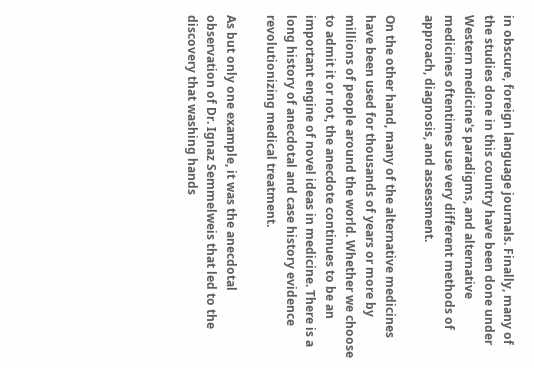in obscure, foreign language journals. Finally, many of the studies done in this country have been done under Western medicine's paradigms, and alternative medicines oftentimes use very different methods of approach, diagnosis, and assessment.

On the other hand, many of the alternative medicines have been used for thousands of years or more by millions of people around the world. Whether we choose to admit it or not, the anecdote continues to be an important engine of novel ideas in medicine. There is a long history of anecdotal and case history evidence revolutionizing medical treatment.

As but only one example, it was the anecdotal observation of Dr. Ignaz Semmelweis that led to the discovery that washing hands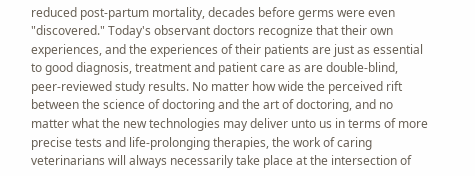reduced post-partum mortality, decades before germs were even "discovered." Today's observant doctors recognize that their own experiences, and the experiences of their patients are just as essential to good diagnosis, treatment and patient care as are double-blind, peer-reviewed study results. No matter how wide the perceived rift between the science of doctoring and the art of doctoring, and no matter what the new technologies may deliver unto us in terms of more precise tests and life-prolonging therapies, the work of caring veterinarians will always necessarily take place at the intersection of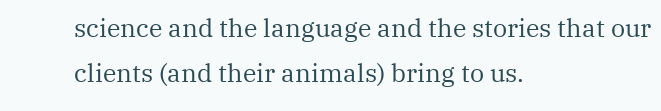science and the language and the stories that our clients (and their animals) bring to us.